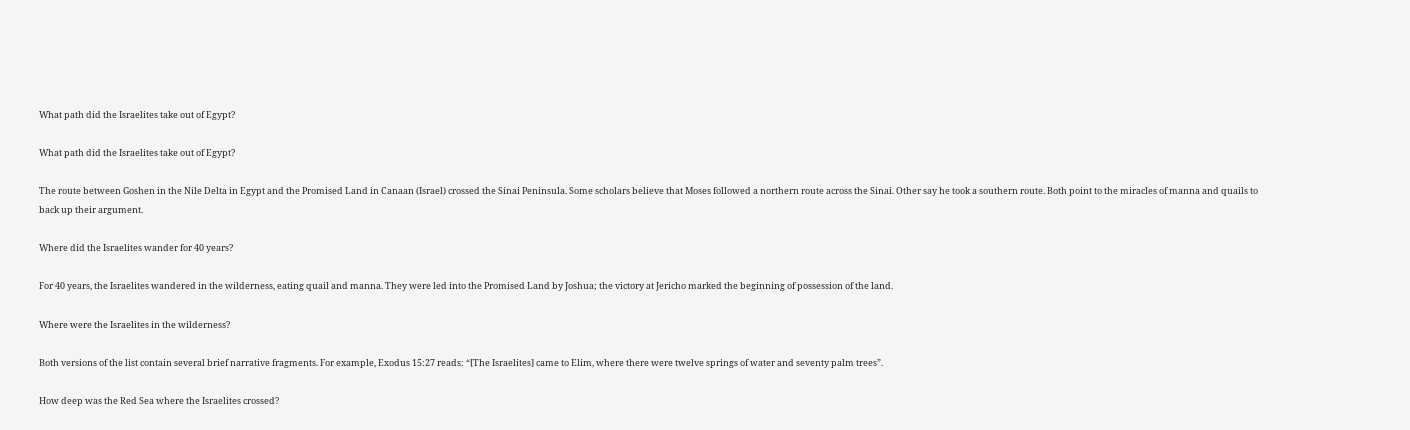What path did the Israelites take out of Egypt?

What path did the Israelites take out of Egypt?

The route between Goshen in the Nile Delta in Egypt and the Promised Land in Canaan (Israel) crossed the Sinai Peninsula. Some scholars believe that Moses followed a northern route across the Sinai. Other say he took a southern route. Both point to the miracles of manna and quails to back up their argument.

Where did the Israelites wander for 40 years?

For 40 years, the Israelites wandered in the wilderness, eating quail and manna. They were led into the Promised Land by Joshua; the victory at Jericho marked the beginning of possession of the land.

Where were the Israelites in the wilderness?

Both versions of the list contain several brief narrative fragments. For example, Exodus 15:27 reads: “[The Israelites] came to Elim, where there were twelve springs of water and seventy palm trees”.

How deep was the Red Sea where the Israelites crossed?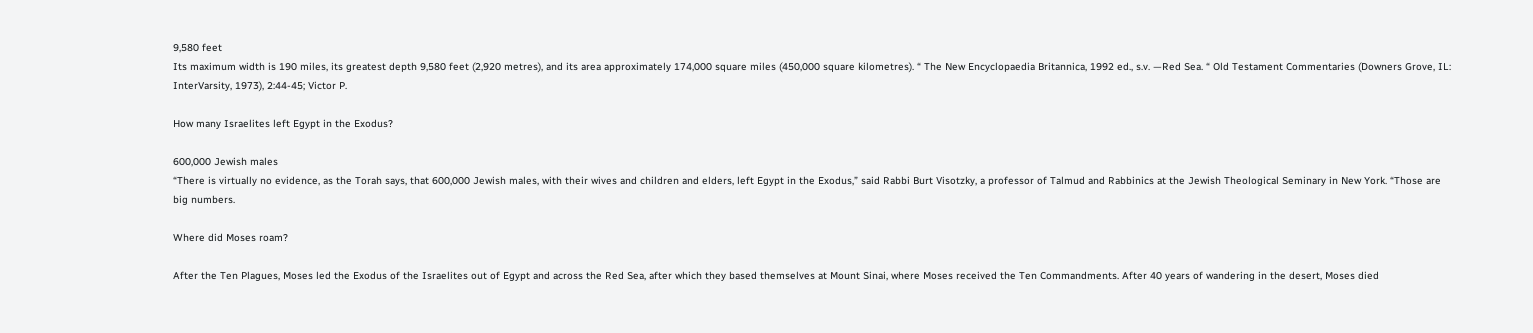9,580 feet
Its maximum width is 190 miles, its greatest depth 9,580 feet (2,920 metres), and its area approximately 174,000 square miles (450,000 square kilometres). “ The New Encyclopaedia Britannica, 1992 ed., s.v. —Red Sea. “ Old Testament Commentaries (Downers Grove, IL: InterVarsity, 1973), 2:44-45; Victor P.

How many Israelites left Egypt in the Exodus?

600,000 Jewish males
“There is virtually no evidence, as the Torah says, that 600,000 Jewish males, with their wives and children and elders, left Egypt in the Exodus,” said Rabbi Burt Visotzky, a professor of Talmud and Rabbinics at the Jewish Theological Seminary in New York. “Those are big numbers.

Where did Moses roam?

After the Ten Plagues, Moses led the Exodus of the Israelites out of Egypt and across the Red Sea, after which they based themselves at Mount Sinai, where Moses received the Ten Commandments. After 40 years of wandering in the desert, Moses died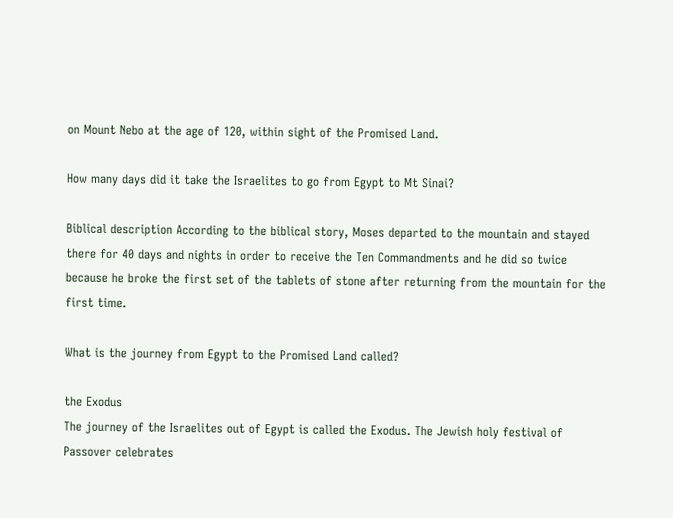on Mount Nebo at the age of 120, within sight of the Promised Land.

How many days did it take the Israelites to go from Egypt to Mt Sinai?

Biblical description According to the biblical story, Moses departed to the mountain and stayed there for 40 days and nights in order to receive the Ten Commandments and he did so twice because he broke the first set of the tablets of stone after returning from the mountain for the first time.

What is the journey from Egypt to the Promised Land called?

the Exodus
The journey of the Israelites out of Egypt is called the Exodus. The Jewish holy festival of Passover celebrates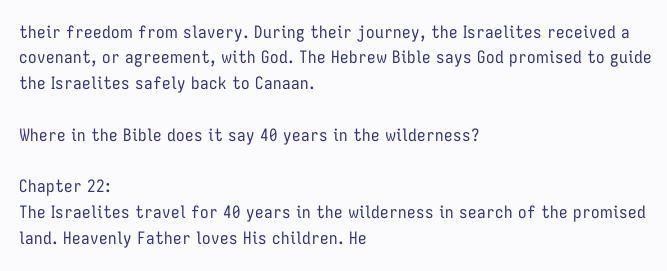their freedom from slavery. During their journey, the Israelites received a covenant, or agreement, with God. The Hebrew Bible says God promised to guide the Israelites safely back to Canaan.

Where in the Bible does it say 40 years in the wilderness?

Chapter 22:
The Israelites travel for 40 years in the wilderness in search of the promised land. Heavenly Father loves His children. He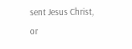sent Jesus Christ, or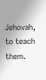Jehovah, to teach them.